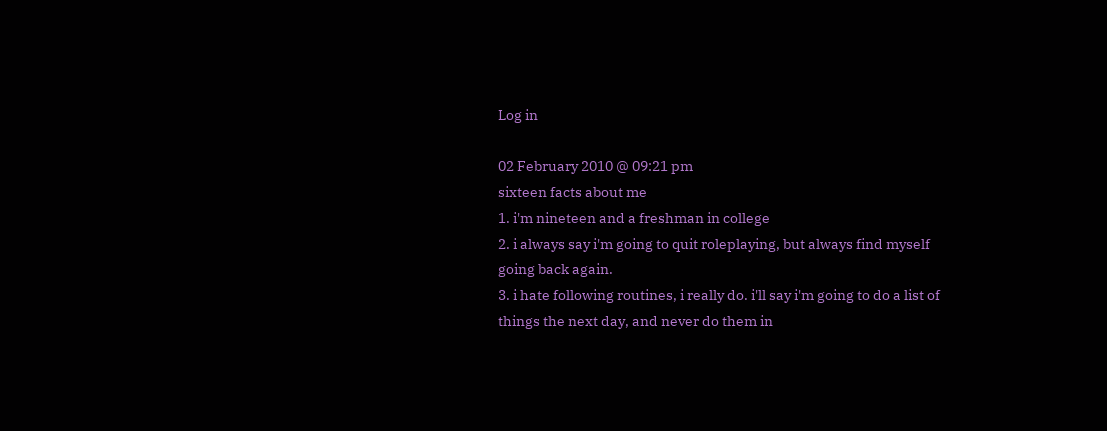Log in

02 February 2010 @ 09:21 pm
sixteen facts about me
1. i'm nineteen and a freshman in college
2. i always say i'm going to quit roleplaying, but always find myself going back again.
3. i hate following routines, i really do. i'll say i'm going to do a list of things the next day, and never do them in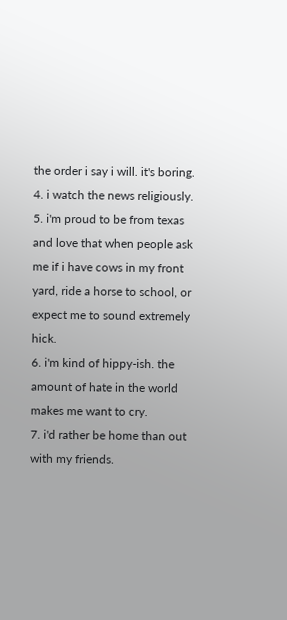the order i say i will. it's boring.
4. i watch the news religiously.
5. i'm proud to be from texas and love that when people ask me if i have cows in my front yard, ride a horse to school, or expect me to sound extremely hick.
6. i'm kind of hippy-ish. the amount of hate in the world makes me want to cry.
7. i'd rather be home than out with my friends.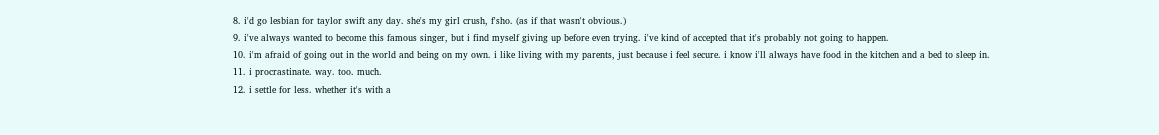8. i'd go lesbian for taylor swift any day. she's my girl crush, f'sho. (as if that wasn't obvious.)
9. i've always wanted to become this famous singer, but i find myself giving up before even trying. i've kind of accepted that it's probably not going to happen.
10. i'm afraid of going out in the world and being on my own. i like living with my parents, just because i feel secure. i know i'll always have food in the kitchen and a bed to sleep in.
11. i procrastinate. way. too. much.
12. i settle for less. whether it's with a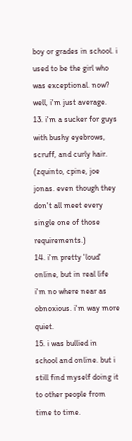boy or grades in school. i used to be the girl who was exceptional. now? well, i'm just average.
13. i'm a sucker for guys with bushy eyebrows, scruff, and curly hair. (zquinto, cpine, joe jonas. even though they don't all meet every single one of those requirements.)
14. i'm pretty 'loud' online, but in real life i'm no where near as obnoxious. i'm way more quiet.
15. i was bullied in school and online. but i still find myself doing it to other people from time to time.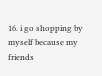16. i go shopping by myself because my friends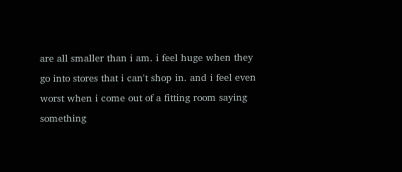are all smaller than i am. i feel huge when they go into stores that i can't shop in. and i feel even worst when i come out of a fitting room saying something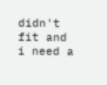didn't fit and i need a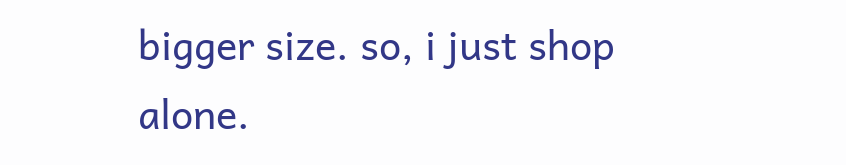bigger size. so, i just shop alone.